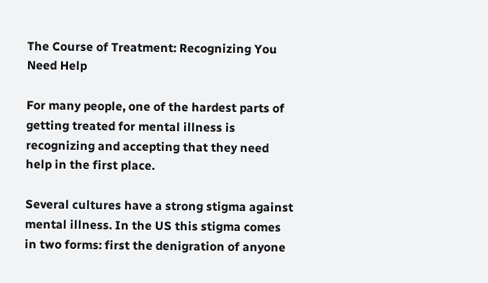The Course of Treatment: Recognizing You Need Help

For many people, one of the hardest parts of getting treated for mental illness is recognizing and accepting that they need help in the first place.

Several cultures have a strong stigma against mental illness. In the US this stigma comes in two forms: first the denigration of anyone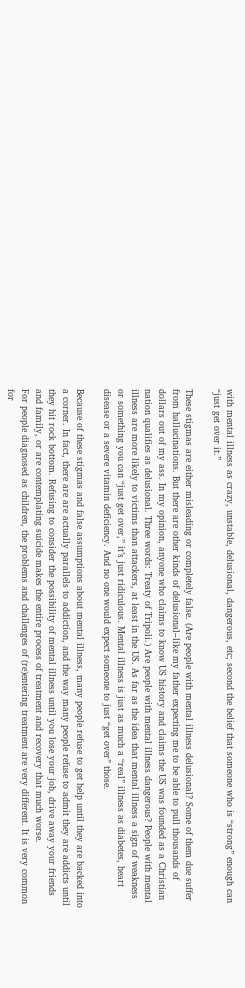with mental illness as crazy, unstable, delusional, dangerous, etc; second the belief that someone who is “strong” enough can “just get over it.”

These stigmas are either misleading or completely false. (Are people with mental illness delusional? Some of them due suffer from hallucinations. But there are other kinds of delusional–like my father expecting me to be able to pull thousands of dollars out of my ass. In my opinion, anyone who claims to know US history and claims the US was founded as a Christian nation qualifies as delusional. Three words: Treaty of Tripoli.) Are people with mental illness dangerous? People with mental illness are more likely to victims than attackers, at least in the US. As far as the idea that mental illness a sign of weakness or something you can “just get over,” it’s just ridiculous. Mental illness is just as much a “real” illness as diabetes, heart disease or a severe vitamin deficiency. And no one would expect someone to just “get over” those.

Because of these stigmas and false assumptions about mental illness, many people refuse to get help until they are backed into a corner. In fact, there are are actually parallels to addiction, and the way many people refuse to admit they are addicts until they hit rock bottom. Refusing to consider the possibility of mental illness until you lose your job, drive away your friends and family, or are contemplating suicide makes the entire process of treatment and recovery that much worse.
For people diagnosed as children, the problems and challenges of (re)entering treatment are very different. It is very common for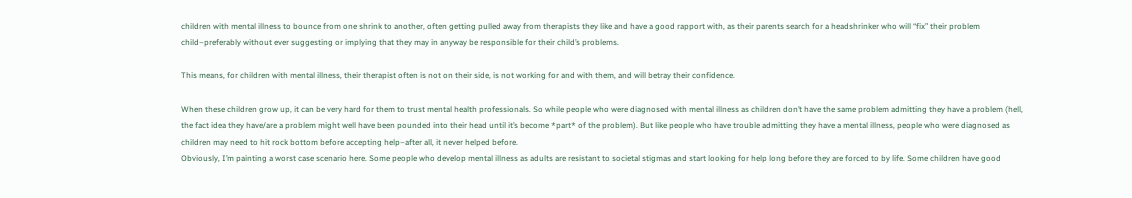children with mental illness to bounce from one shrink to another, often getting pulled away from therapists they like and have a good rapport with, as their parents search for a headshrinker who will “fix” their problem child–preferably without ever suggesting or implying that they may in anyway be responsible for their child’s problems.

This means, for children with mental illness, their therapist often is not on their side, is not working for and with them, and will betray their confidence.

When these children grow up, it can be very hard for them to trust mental health professionals. So while people who were diagnosed with mental illness as children don’t have the same problem admitting they have a problem (hell, the fact idea they have/are a problem might well have been pounded into their head until it’s become *part* of the problem). But like people who have trouble admitting they have a mental illness, people who were diagnosed as children may need to hit rock bottom before accepting help–after all, it never helped before.
Obviously, I’m painting a worst case scenario here. Some people who develop mental illness as adults are resistant to societal stigmas and start looking for help long before they are forced to by life. Some children have good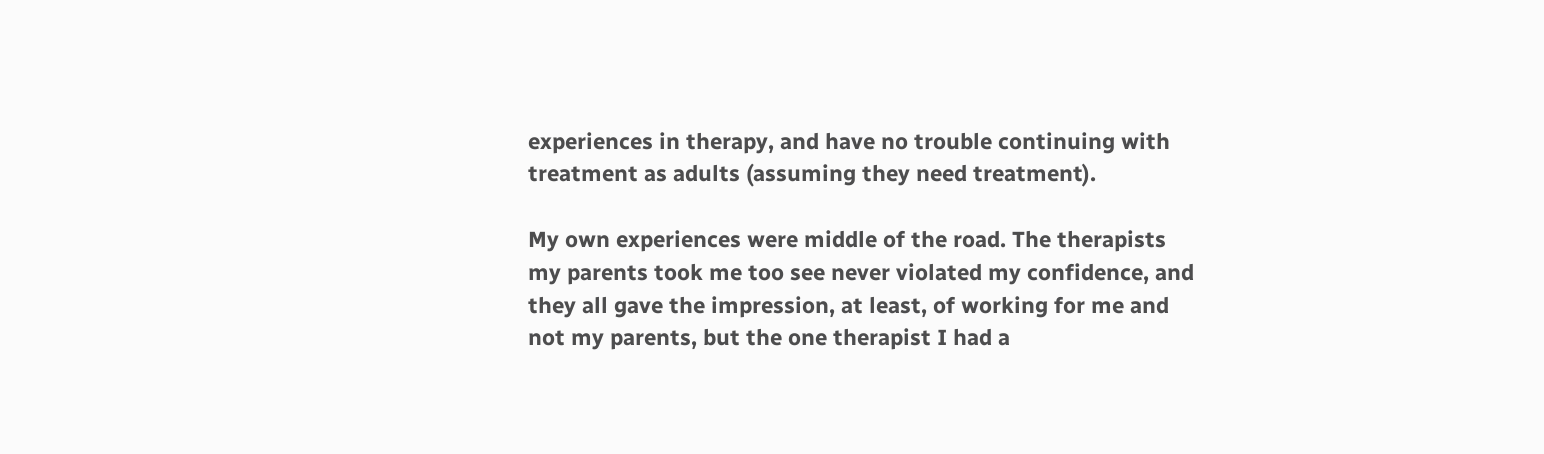experiences in therapy, and have no trouble continuing with treatment as adults (assuming they need treatment).

My own experiences were middle of the road. The therapists my parents took me too see never violated my confidence, and they all gave the impression, at least, of working for me and not my parents, but the one therapist I had a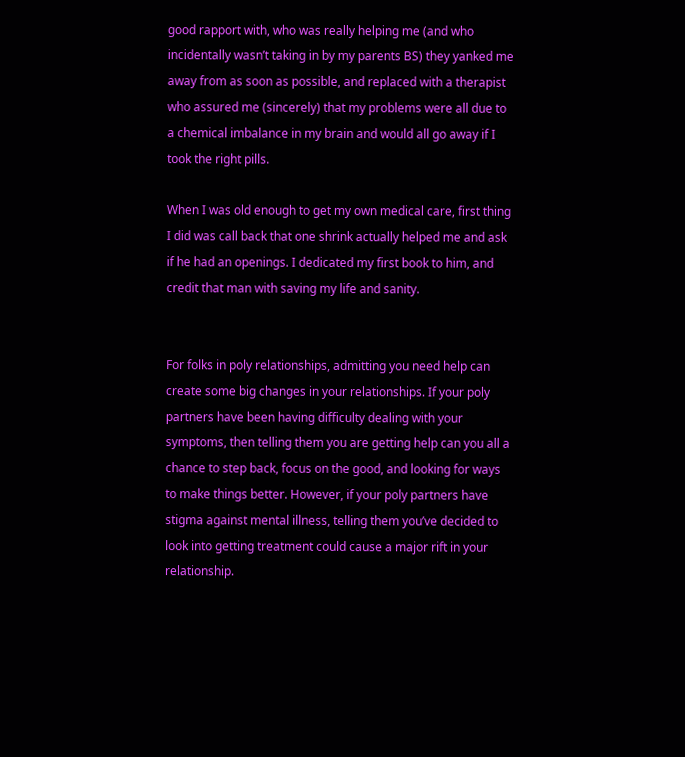good rapport with, who was really helping me (and who incidentally wasn’t taking in by my parents BS) they yanked me away from as soon as possible, and replaced with a therapist who assured me (sincerely) that my problems were all due to a chemical imbalance in my brain and would all go away if I took the right pills.

When I was old enough to get my own medical care, first thing I did was call back that one shrink actually helped me and ask if he had an openings. I dedicated my first book to him, and credit that man with saving my life and sanity.


For folks in poly relationships, admitting you need help can create some big changes in your relationships. If your poly partners have been having difficulty dealing with your symptoms, then telling them you are getting help can you all a chance to step back, focus on the good, and looking for ways to make things better. However, if your poly partners have stigma against mental illness, telling them you’ve decided to look into getting treatment could cause a major rift in your relationship.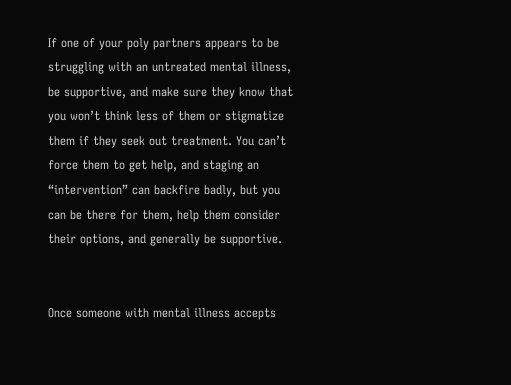If one of your poly partners appears to be struggling with an untreated mental illness, be supportive, and make sure they know that you won’t think less of them or stigmatize them if they seek out treatment. You can’t force them to get help, and staging an “intervention” can backfire badly, but you can be there for them, help them consider their options, and generally be supportive.


Once someone with mental illness accepts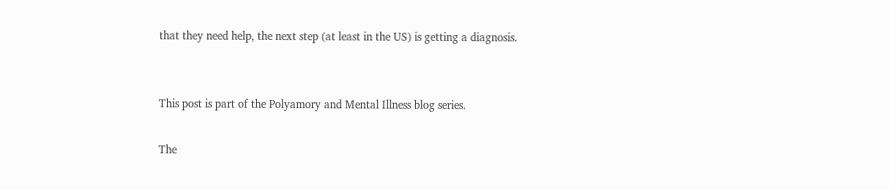that they need help, the next step (at least in the US) is getting a diagnosis.


This post is part of the Polyamory and Mental Illness blog series.

The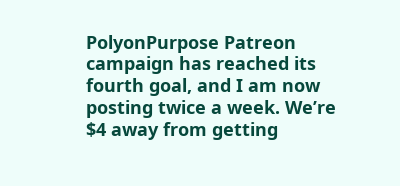PolyonPurpose Patreon campaign has reached its fourth goal, and I am now posting twice a week. We’re $4 away from getting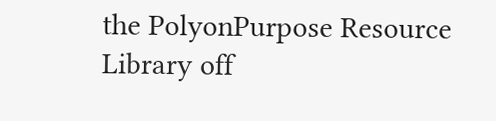the PolyonPurpose Resource Library off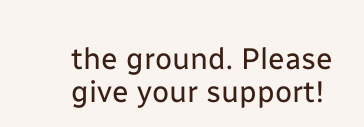the ground. Please give your support!